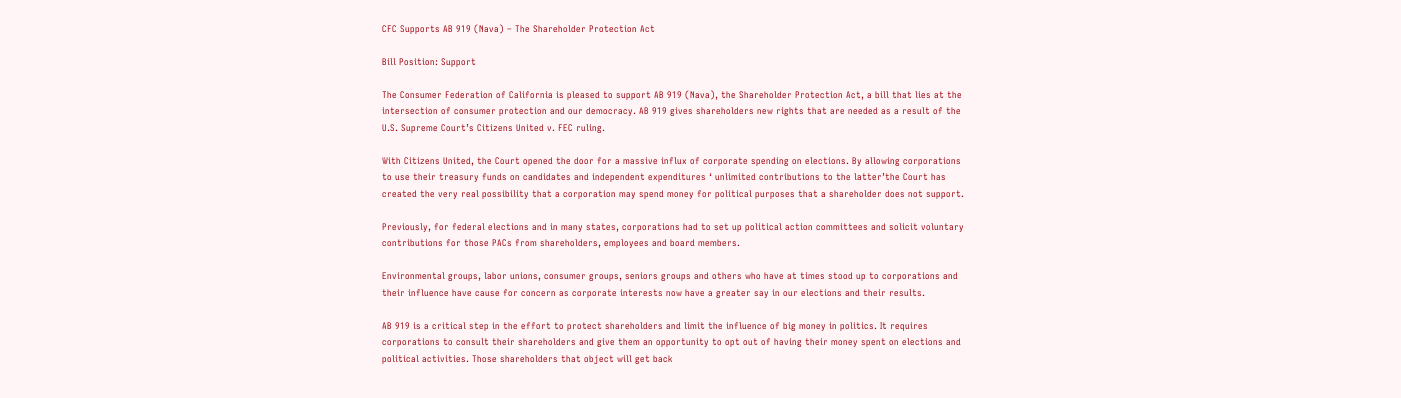CFC Supports AB 919 (Nava) – The Shareholder Protection Act

Bill Position: Support

The Consumer Federation of California is pleased to support AB 919 (Nava), the Shareholder Protection Act, a bill that lies at the intersection of consumer protection and our democracy. AB 919 gives shareholders new rights that are needed as a result of the U.S. Supreme Court’s Citizens United v. FEC ruling.

With Citizens United, the Court opened the door for a massive influx of corporate spending on elections. By allowing corporations to use their treasury funds on candidates and independent expenditures ‘ unlimited contributions to the latter’the Court has created the very real possibility that a corporation may spend money for political purposes that a shareholder does not support.

Previously, for federal elections and in many states, corporations had to set up political action committees and solicit voluntary contributions for those PACs from shareholders, employees and board members.

Environmental groups, labor unions, consumer groups, seniors groups and others who have at times stood up to corporations and their influence have cause for concern as corporate interests now have a greater say in our elections and their results.

AB 919 is a critical step in the effort to protect shareholders and limit the influence of big money in politics. It requires corporations to consult their shareholders and give them an opportunity to opt out of having their money spent on elections and political activities. Those shareholders that object will get back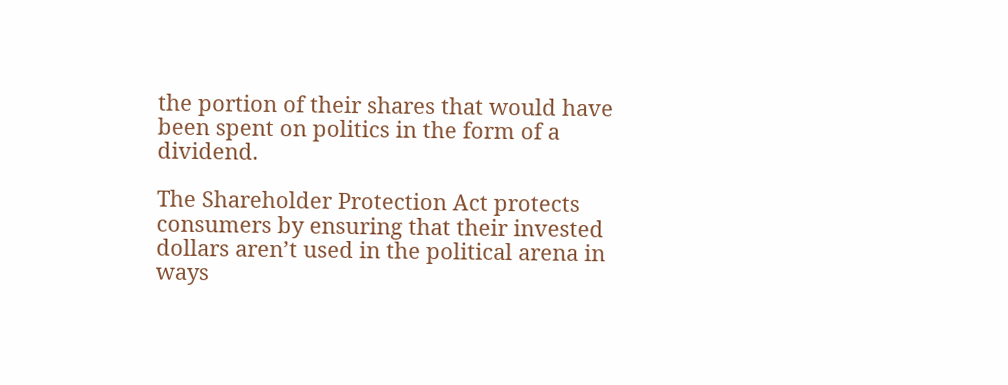the portion of their shares that would have been spent on politics in the form of a dividend.

The Shareholder Protection Act protects consumers by ensuring that their invested dollars aren’t used in the political arena in ways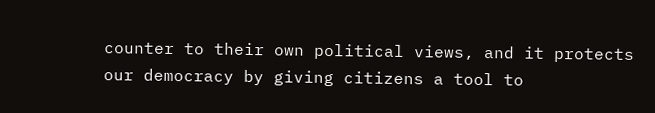counter to their own political views, and it protects our democracy by giving citizens a tool to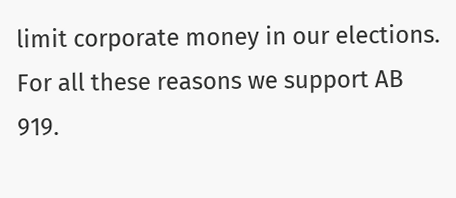limit corporate money in our elections. For all these reasons we support AB 919.